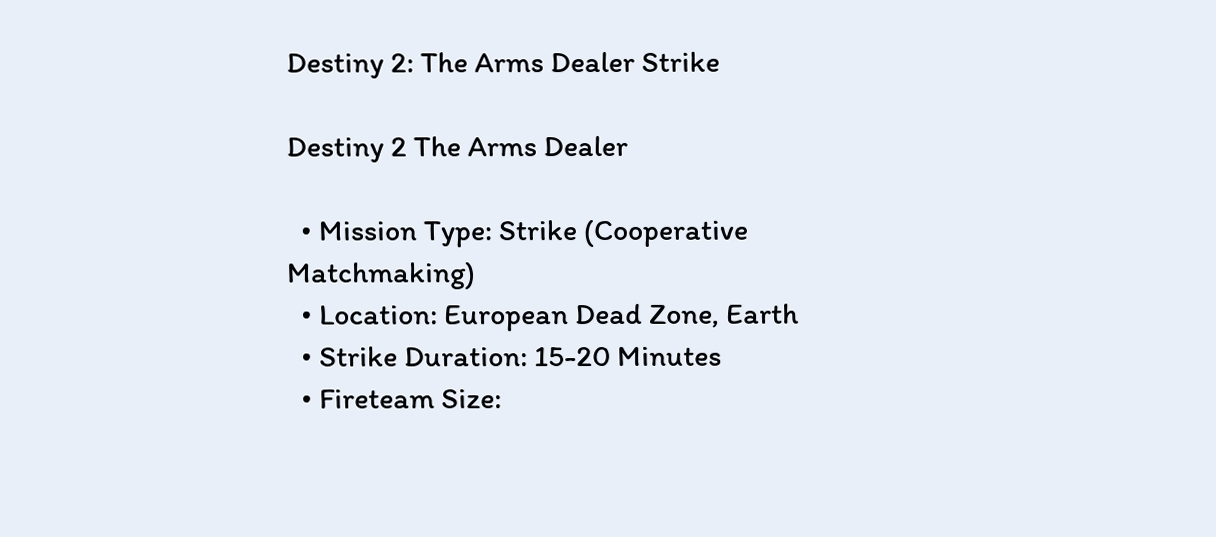Destiny 2: The Arms Dealer Strike

Destiny 2 The Arms Dealer

  • Mission Type: Strike (Cooperative Matchmaking)
  • Location: European Dead Zone, Earth
  • Strike Duration: 15-20 Minutes
  • Fireteam Size: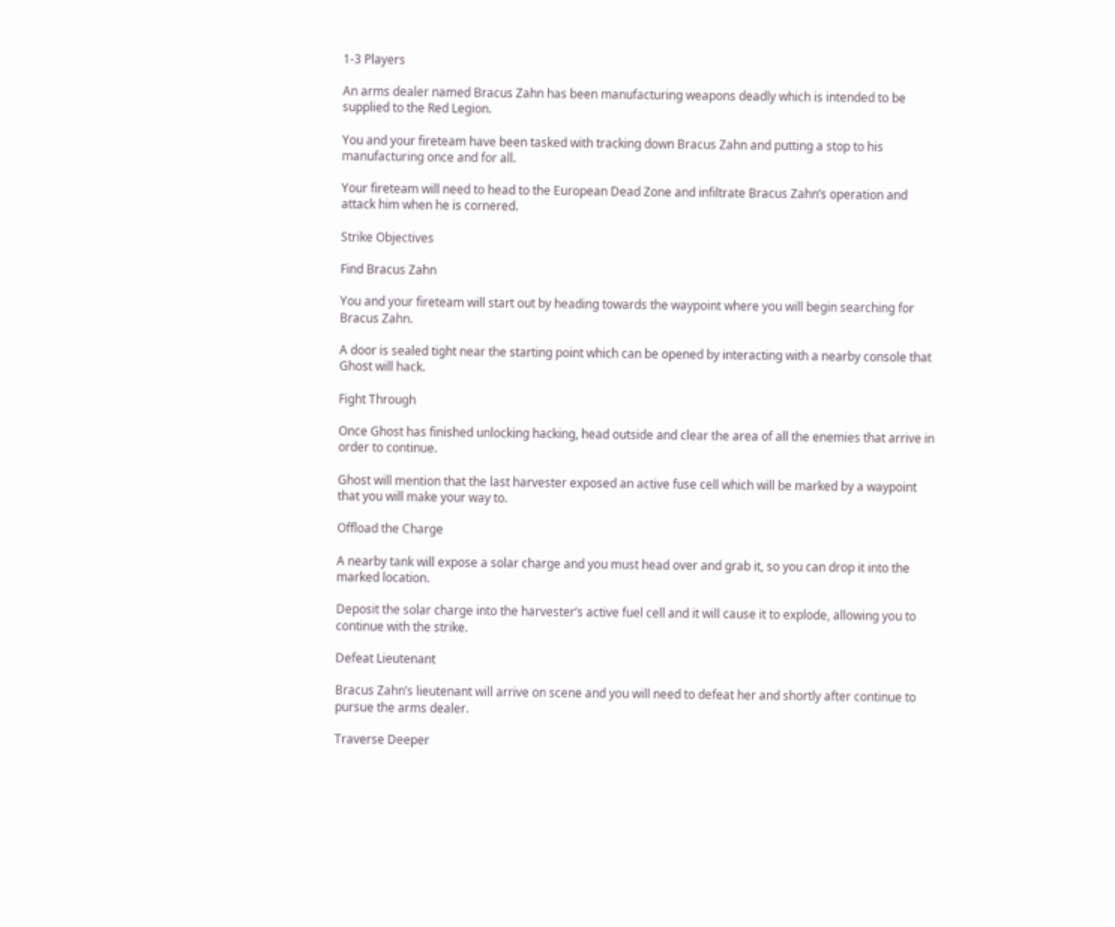1-3 Players

An arms dealer named Bracus Zahn has been manufacturing weapons deadly which is intended to be supplied to the Red Legion.

You and your fireteam have been tasked with tracking down Bracus Zahn and putting a stop to his manufacturing once and for all.

Your fireteam will need to head to the European Dead Zone and infiltrate Bracus Zahn’s operation and attack him when he is cornered.

Strike Objectives

Find Bracus Zahn

You and your fireteam will start out by heading towards the waypoint where you will begin searching for Bracus Zahn.

A door is sealed tight near the starting point which can be opened by interacting with a nearby console that Ghost will hack.

Fight Through

Once Ghost has finished unlocking hacking, head outside and clear the area of all the enemies that arrive in order to continue.

Ghost will mention that the last harvester exposed an active fuse cell which will be marked by a waypoint that you will make your way to.

Offload the Charge

A nearby tank will expose a solar charge and you must head over and grab it, so you can drop it into the marked location.

Deposit the solar charge into the harvester’s active fuel cell and it will cause it to explode, allowing you to continue with the strike.

Defeat Lieutenant

Bracus Zahn’s lieutenant will arrive on scene and you will need to defeat her and shortly after continue to pursue the arms dealer.

Traverse Deeper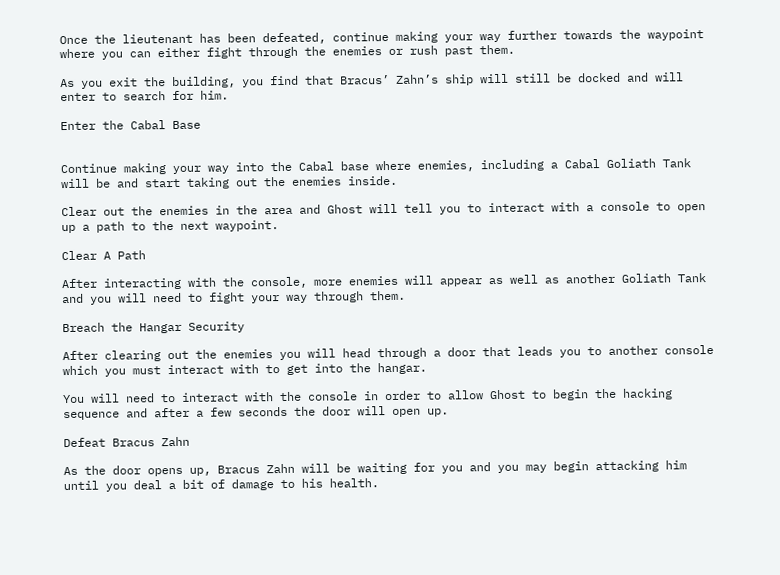Once the lieutenant has been defeated, continue making your way further towards the waypoint where you can either fight through the enemies or rush past them.

As you exit the building, you find that Bracus’ Zahn’s ship will still be docked and will enter to search for him.

Enter the Cabal Base


Continue making your way into the Cabal base where enemies, including a Cabal Goliath Tank will be and start taking out the enemies inside.

Clear out the enemies in the area and Ghost will tell you to interact with a console to open up a path to the next waypoint.

Clear A Path

After interacting with the console, more enemies will appear as well as another Goliath Tank and you will need to fight your way through them.

Breach the Hangar Security

After clearing out the enemies you will head through a door that leads you to another console which you must interact with to get into the hangar.

You will need to interact with the console in order to allow Ghost to begin the hacking sequence and after a few seconds the door will open up.

Defeat Bracus Zahn

As the door opens up, Bracus Zahn will be waiting for you and you may begin attacking him until you deal a bit of damage to his health.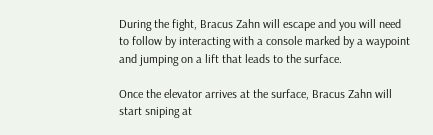During the fight, Bracus Zahn will escape and you will need to follow by interacting with a console marked by a waypoint and jumping on a lift that leads to the surface.

Once the elevator arrives at the surface, Bracus Zahn will start sniping at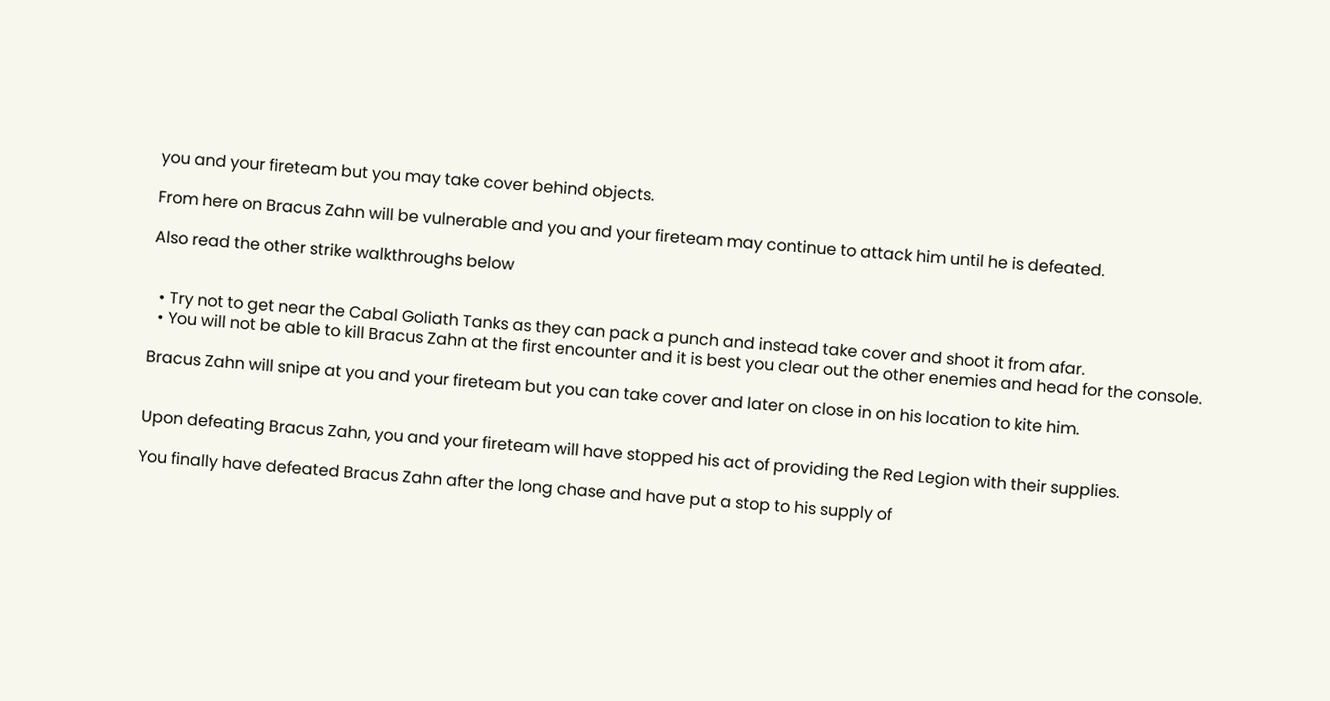you and your fireteam but you may take cover behind objects.

From here on Bracus Zahn will be vulnerable and you and your fireteam may continue to attack him until he is defeated.

Also read the other strike walkthroughs below


  • Try not to get near the Cabal Goliath Tanks as they can pack a punch and instead take cover and shoot it from afar.
  • You will not be able to kill Bracus Zahn at the first encounter and it is best you clear out the other enemies and head for the console.

Bracus Zahn will snipe at you and your fireteam but you can take cover and later on close in on his location to kite him.


Upon defeating Bracus Zahn, you and your fireteam will have stopped his act of providing the Red Legion with their supplies.

You finally have defeated Bracus Zahn after the long chase and have put a stop to his supply of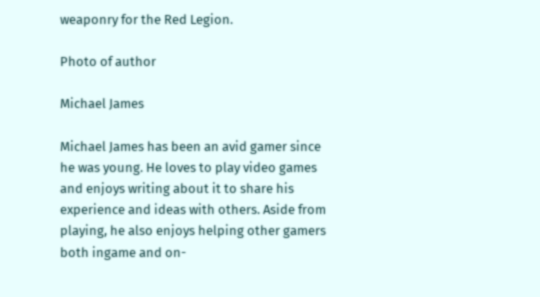weaponry for the Red Legion.

Photo of author

Michael James

Michael James has been an avid gamer since he was young. He loves to play video games and enjoys writing about it to share his experience and ideas with others. Aside from playing, he also enjoys helping other gamers both ingame and on-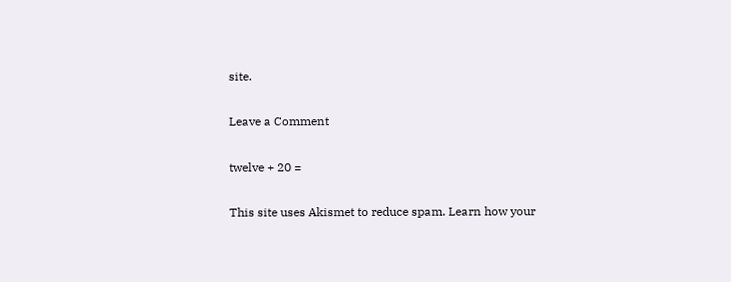site.

Leave a Comment

twelve + 20 =

This site uses Akismet to reduce spam. Learn how your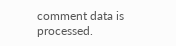comment data is processed.